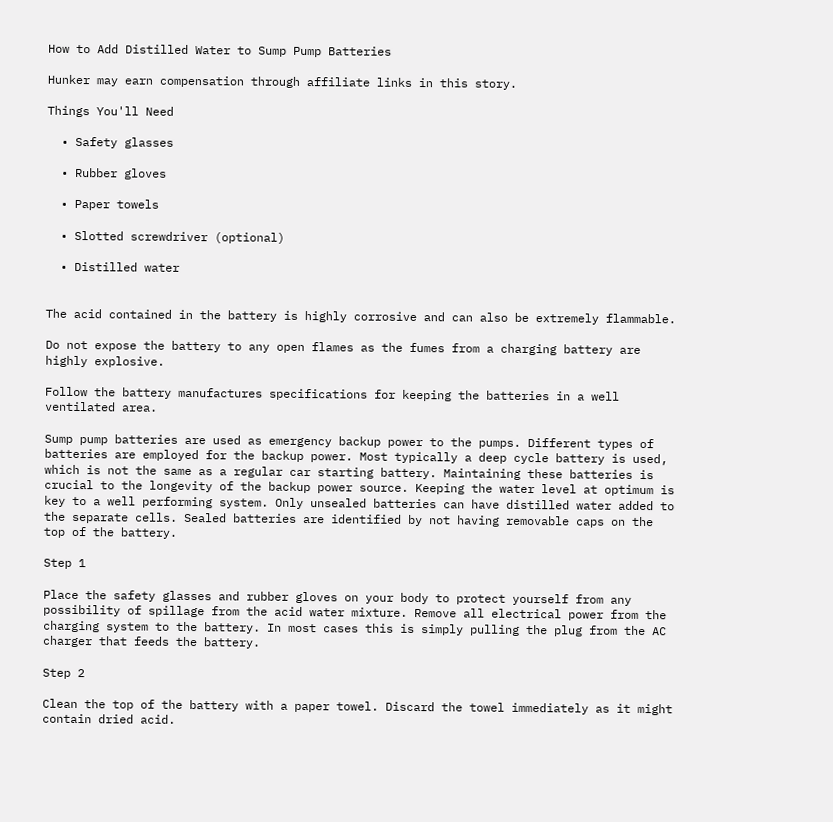How to Add Distilled Water to Sump Pump Batteries

Hunker may earn compensation through affiliate links in this story.

Things You'll Need

  • Safety glasses

  • Rubber gloves

  • Paper towels

  • Slotted screwdriver (optional)

  • Distilled water


The acid contained in the battery is highly corrosive and can also be extremely flammable.

Do not expose the battery to any open flames as the fumes from a charging battery are highly explosive.

Follow the battery manufactures specifications for keeping the batteries in a well ventilated area.

Sump pump batteries are used as emergency backup power to the pumps. Different types of batteries are employed for the backup power. Most typically a deep cycle battery is used, which is not the same as a regular car starting battery. Maintaining these batteries is crucial to the longevity of the backup power source. Keeping the water level at optimum is key to a well performing system. Only unsealed batteries can have distilled water added to the separate cells. Sealed batteries are identified by not having removable caps on the top of the battery.

Step 1

Place the safety glasses and rubber gloves on your body to protect yourself from any possibility of spillage from the acid water mixture. Remove all electrical power from the charging system to the battery. In most cases this is simply pulling the plug from the AC charger that feeds the battery.

Step 2

Clean the top of the battery with a paper towel. Discard the towel immediately as it might contain dried acid.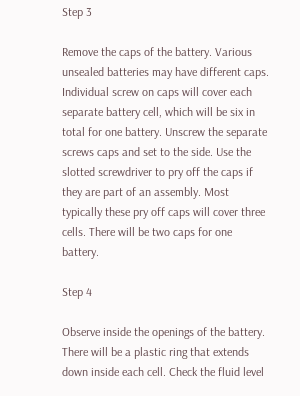Step 3

Remove the caps of the battery. Various unsealed batteries may have different caps. Individual screw on caps will cover each separate battery cell, which will be six in total for one battery. Unscrew the separate screws caps and set to the side. Use the slotted screwdriver to pry off the caps if they are part of an assembly. Most typically these pry off caps will cover three cells. There will be two caps for one battery.

Step 4

Observe inside the openings of the battery. There will be a plastic ring that extends down inside each cell. Check the fluid level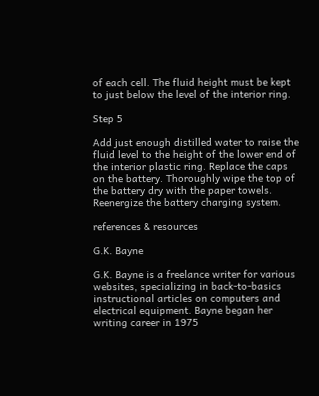of each cell. The fluid height must be kept to just below the level of the interior ring.

Step 5

Add just enough distilled water to raise the fluid level to the height of the lower end of the interior plastic ring. Replace the caps on the battery. Thoroughly wipe the top of the battery dry with the paper towels. Reenergize the battery charging system.

references & resources

G.K. Bayne

G.K. Bayne is a freelance writer for various websites, specializing in back-to-basics instructional articles on computers and electrical equipment. Bayne began her writing career in 1975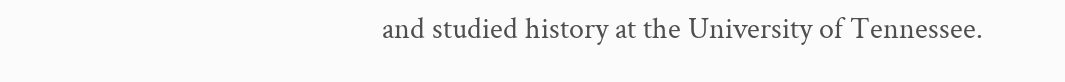and studied history at the University of Tennessee.